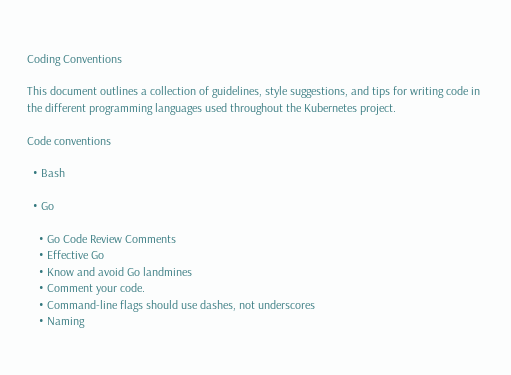Coding Conventions

This document outlines a collection of guidelines, style suggestions, and tips for writing code in the different programming languages used throughout the Kubernetes project.

Code conventions

  • Bash

  • Go

    • Go Code Review Comments
    • Effective Go
    • Know and avoid Go landmines
    • Comment your code.
    • Command-line flags should use dashes, not underscores
    • Naming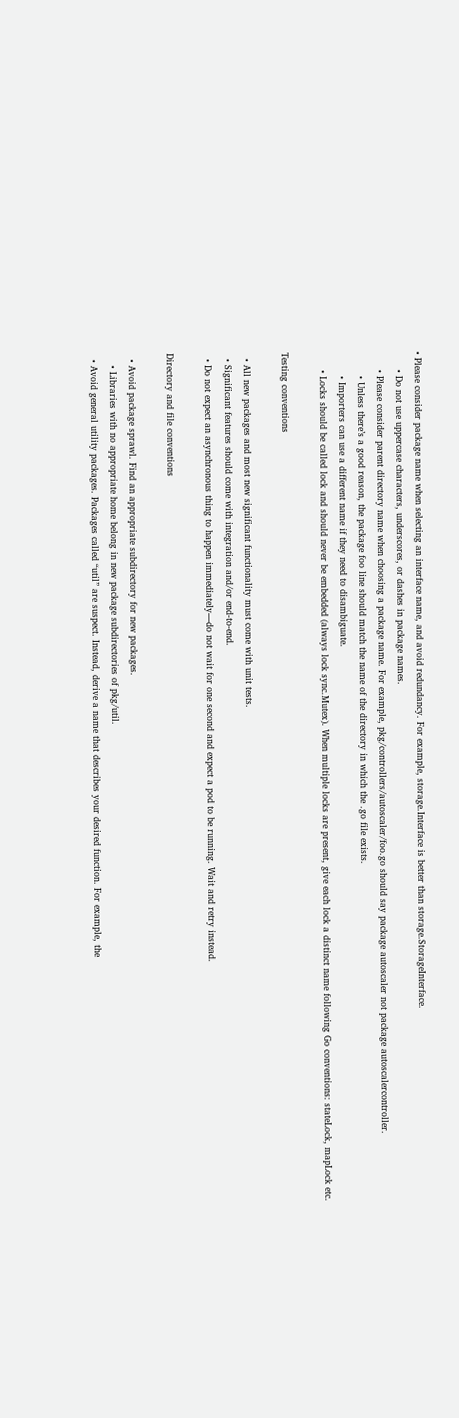• Please consider package name when selecting an interface name, and avoid redundancy. For example, storage.Interface is better than storage.StorageInterface.
      • Do not use uppercase characters, underscores, or dashes in package names.
      • Please consider parent directory name when choosing a package name. For example, pkg/controllers/autoscaler/foo.go should say package autoscaler not package autoscalercontroller.
        • Unless there’s a good reason, the package foo line should match the name of the directory in which the .go file exists.
        • Importers can use a different name if they need to disambiguate.
      • Locks should be called lock and should never be embedded (always lock sync.Mutex). When multiple locks are present, give each lock a distinct name following Go conventions: stateLock, mapLock etc.

Testing conventions

  • All new packages and most new significant functionality must come with unit tests.
  • Significant features should come with integration and/or end-to-end.
  • Do not expect an asynchronous thing to happen immediately—do not wait for one second and expect a pod to be running. Wait and retry instead.

Directory and file conventions

  • Avoid package sprawl. Find an appropriate subdirectory for new packages.
    • Libraries with no appropriate home belong in new package subdirectories of pkg/util.
  • Avoid general utility packages. Packages called “util” are suspect. Instead, derive a name that describes your desired function. For example, the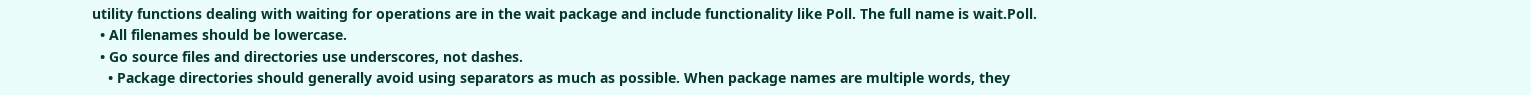utility functions dealing with waiting for operations are in the wait package and include functionality like Poll. The full name is wait.Poll.
  • All filenames should be lowercase.
  • Go source files and directories use underscores, not dashes.
    • Package directories should generally avoid using separators as much as possible. When package names are multiple words, they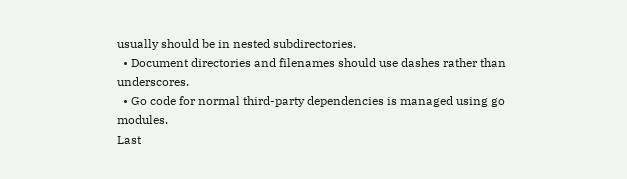usually should be in nested subdirectories.
  • Document directories and filenames should use dashes rather than underscores.
  • Go code for normal third-party dependencies is managed using go modules.
Last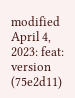modified April 4, 2023: feat: version (75e2d11)